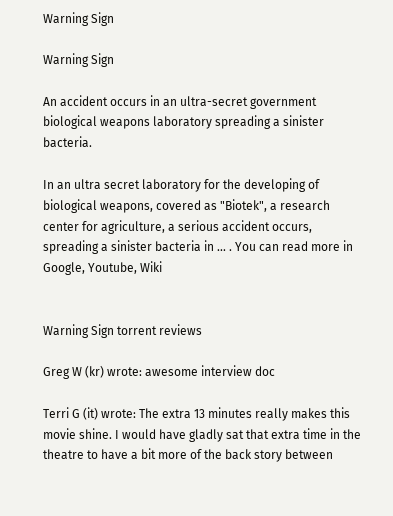Warning Sign

Warning Sign

An accident occurs in an ultra-secret government biological weapons laboratory spreading a sinister bacteria.

In an ultra secret laboratory for the developing of biological weapons, covered as "Biotek", a research center for agriculture, a serious accident occurs, spreading a sinister bacteria in ... . You can read more in Google, Youtube, Wiki


Warning Sign torrent reviews

Greg W (kr) wrote: awesome interview doc

Terri G (it) wrote: The extra 13 minutes really makes this movie shine. I would have gladly sat that extra time in the theatre to have a bit more of the back story between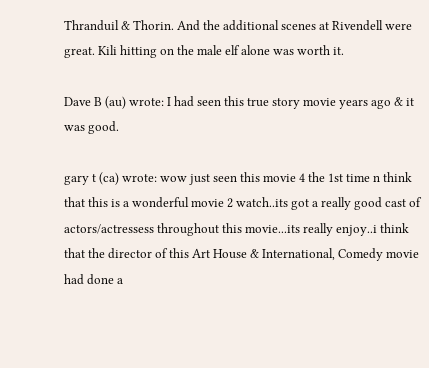Thranduil & Thorin. And the additional scenes at Rivendell were great. Kili hitting on the male elf alone was worth it.

Dave B (au) wrote: I had seen this true story movie years ago & it was good.

gary t (ca) wrote: wow just seen this movie 4 the 1st time n think that this is a wonderful movie 2 watch..its got a really good cast of actors/actressess throughout this movie...its really enjoy..i think that the director of this Art House & International, Comedy movie had done a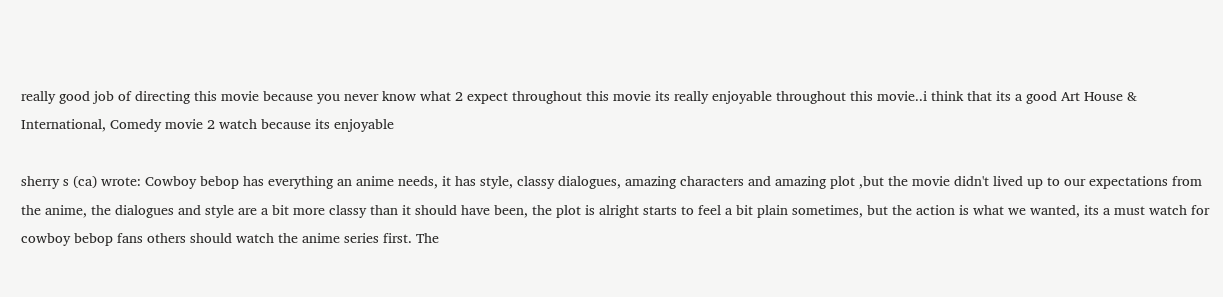really good job of directing this movie because you never know what 2 expect throughout this movie its really enjoyable throughout this movie..i think that its a good Art House & International, Comedy movie 2 watch because its enjoyable

sherry s (ca) wrote: Cowboy bebop has everything an anime needs, it has style, classy dialogues, amazing characters and amazing plot ,but the movie didn't lived up to our expectations from the anime, the dialogues and style are a bit more classy than it should have been, the plot is alright starts to feel a bit plain sometimes, but the action is what we wanted, its a must watch for cowboy bebop fans others should watch the anime series first. The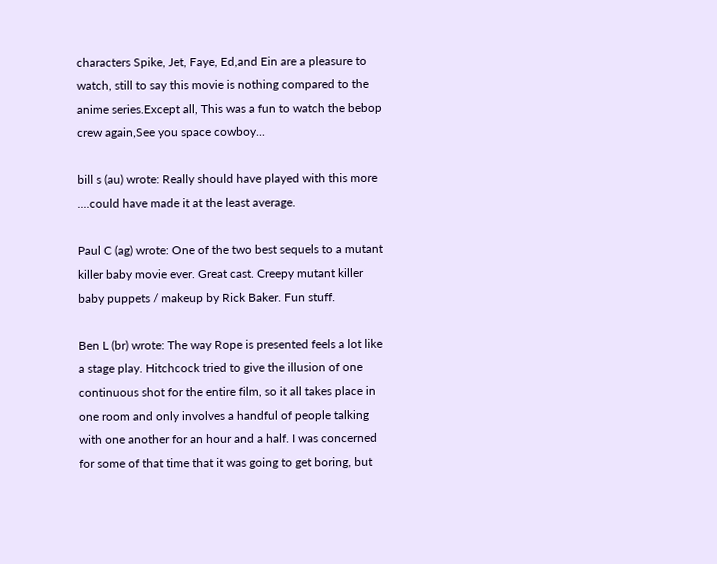characters Spike, Jet, Faye, Ed,and Ein are a pleasure to watch, still to say this movie is nothing compared to the anime series.Except all, This was a fun to watch the bebop crew again,See you space cowboy...

bill s (au) wrote: Really should have played with this more ....could have made it at the least average.

Paul C (ag) wrote: One of the two best sequels to a mutant killer baby movie ever. Great cast. Creepy mutant killer baby puppets / makeup by Rick Baker. Fun stuff.

Ben L (br) wrote: The way Rope is presented feels a lot like a stage play. Hitchcock tried to give the illusion of one continuous shot for the entire film, so it all takes place in one room and only involves a handful of people talking with one another for an hour and a half. I was concerned for some of that time that it was going to get boring, but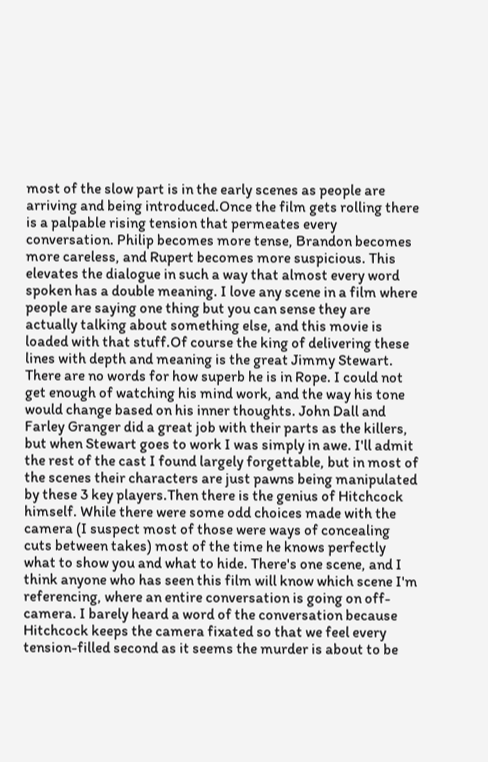most of the slow part is in the early scenes as people are arriving and being introduced.Once the film gets rolling there is a palpable rising tension that permeates every conversation. Philip becomes more tense, Brandon becomes more careless, and Rupert becomes more suspicious. This elevates the dialogue in such a way that almost every word spoken has a double meaning. I love any scene in a film where people are saying one thing but you can sense they are actually talking about something else, and this movie is loaded with that stuff.Of course the king of delivering these lines with depth and meaning is the great Jimmy Stewart. There are no words for how superb he is in Rope. I could not get enough of watching his mind work, and the way his tone would change based on his inner thoughts. John Dall and Farley Granger did a great job with their parts as the killers, but when Stewart goes to work I was simply in awe. I'll admit the rest of the cast I found largely forgettable, but in most of the scenes their characters are just pawns being manipulated by these 3 key players.Then there is the genius of Hitchcock himself. While there were some odd choices made with the camera (I suspect most of those were ways of concealing cuts between takes) most of the time he knows perfectly what to show you and what to hide. There's one scene, and I think anyone who has seen this film will know which scene I'm referencing, where an entire conversation is going on off-camera. I barely heard a word of the conversation because Hitchcock keeps the camera fixated so that we feel every tension-filled second as it seems the murder is about to be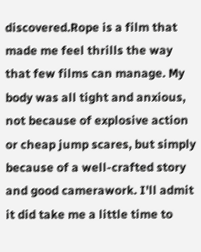discovered.Rope is a film that made me feel thrills the way that few films can manage. My body was all tight and anxious, not because of explosive action or cheap jump scares, but simply because of a well-crafted story and good camerawork. I'll admit it did take me a little time to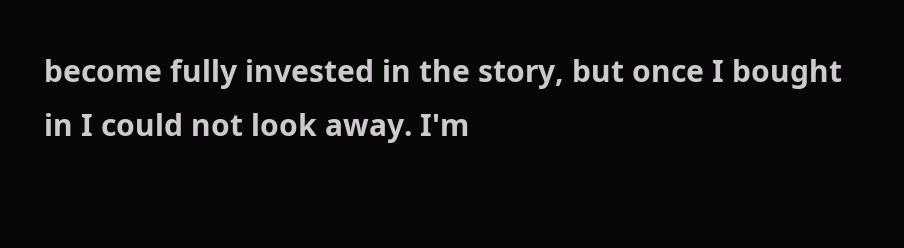become fully invested in the story, but once I bought in I could not look away. I'm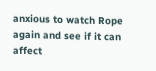anxious to watch Rope again and see if it can affect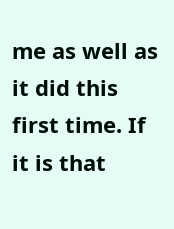me as well as it did this first time. If it is that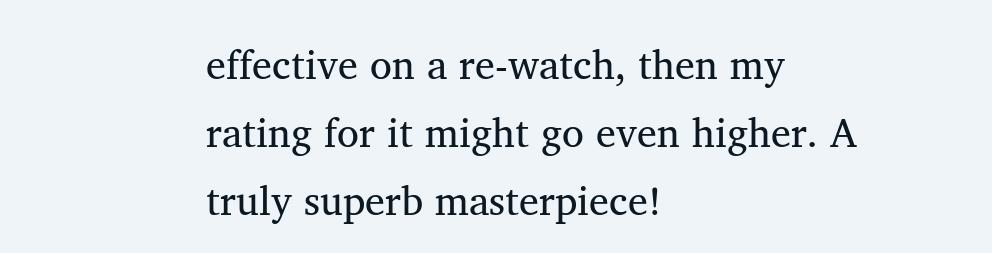effective on a re-watch, then my rating for it might go even higher. A truly superb masterpiece!